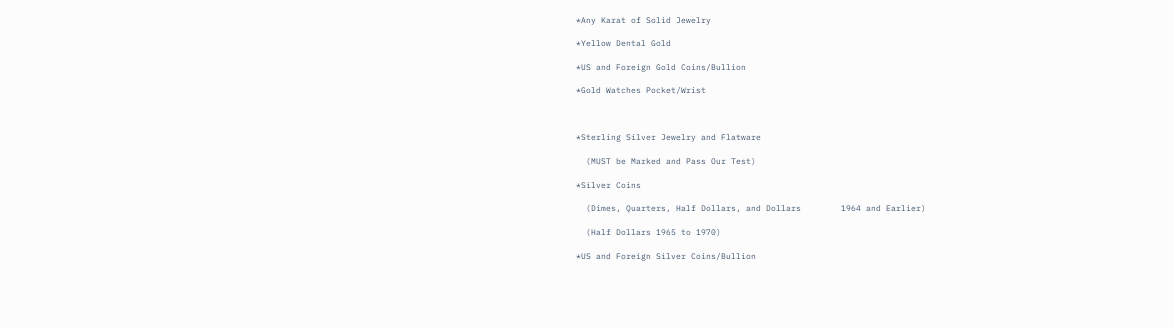*Any Karat of Solid Jewelry

*Yellow Dental Gold

*US and Foreign Gold Coins/Bullion

*Gold Watches Pocket/Wrist



*Sterling Silver Jewelry and Flatware

  (MUST be Marked and Pass Our Test)

*Silver Coins

  (Dimes, Quarters, Half Dollars, and Dollars        1964 and Earlier)

  (Half Dollars 1965 to 1970)

*US and Foreign Silver Coins/Bullion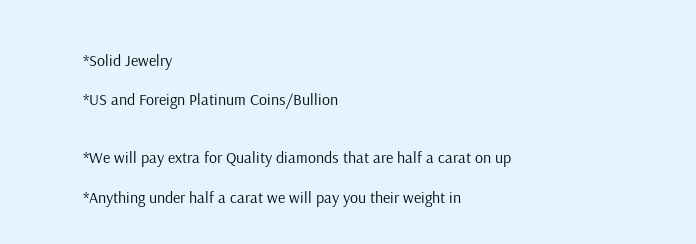*Solid Jewelry

*US and Foreign Platinum Coins/Bullion


*We will pay extra for Quality diamonds that are half a carat on up

*Anything under half a carat we will pay you their weight in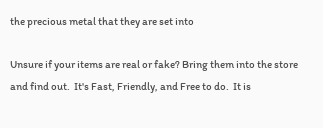the precious metal that they are set into

Unsure if your items are real or fake? Bring them into the store and find out.  It's Fast, Friendly, and Free to do.  It is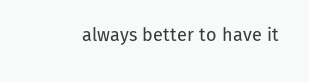always better to have it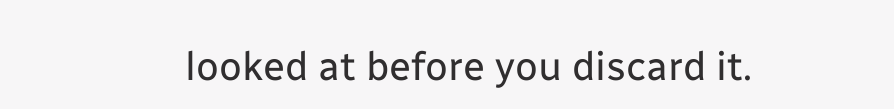looked at before you discard it.